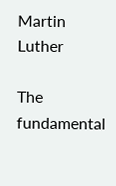Martin Luther

The fundamental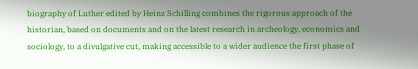biography of Luther edited by Heinz Schilling combines the rigorous approach of the historian, based on documents and on the latest research in archeology, economics and sociology, to a divulgative cut, making accessible to a wider audience the first phase of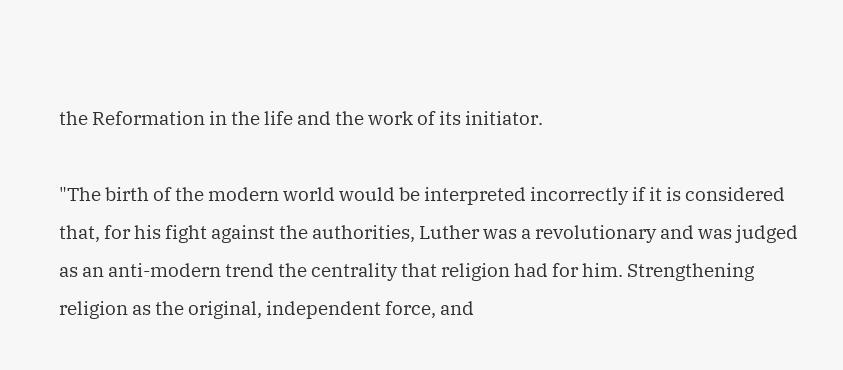the Reformation in the life and the work of its initiator.

"The birth of the modern world would be interpreted incorrectly if it is considered that, for his fight against the authorities, Luther was a revolutionary and was judged as an anti-modern trend the centrality that religion had for him. Strengthening religion as the original, independent force, and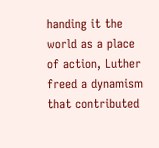handing it the world as a place of action, Luther freed a dynamism that contributed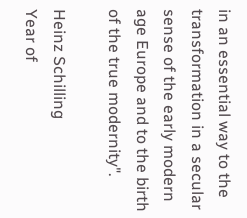in an essential way to the transformation in a secular sense of the early modern age Europe and to the birth of the true modernity".

Heinz Schilling
Year of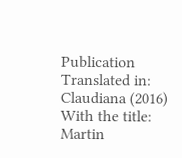Publication
Translated in:
Claudiana (2016)
With the title:
Martin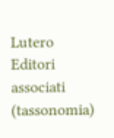Lutero
Editori associati (tassonomia)